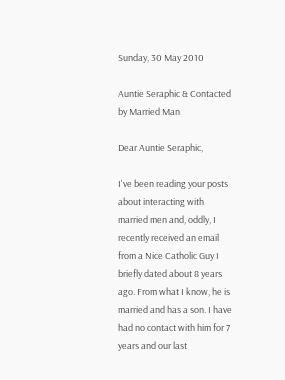Sunday, 30 May 2010

Auntie Seraphic & Contacted by Married Man

Dear Auntie Seraphic,

I've been reading your posts about interacting with married men and, oddly, I recently received an email from a Nice Catholic Guy I briefly dated about 8 years ago. From what I know, he is married and has a son. I have had no contact with him for 7 years and our last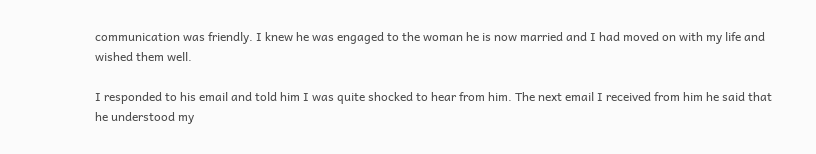communication was friendly. I knew he was engaged to the woman he is now married and I had moved on with my life and wished them well.

I responded to his email and told him I was quite shocked to hear from him. The next email I received from him he said that he understood my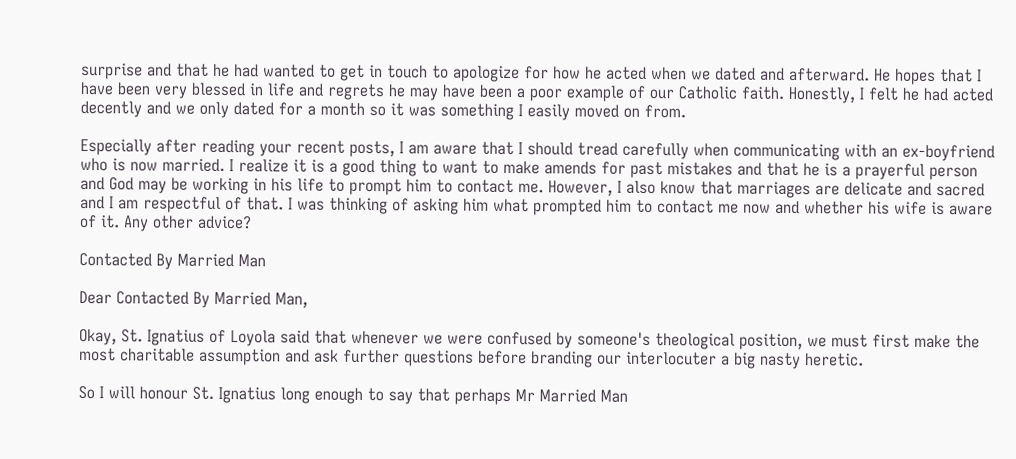surprise and that he had wanted to get in touch to apologize for how he acted when we dated and afterward. He hopes that I have been very blessed in life and regrets he may have been a poor example of our Catholic faith. Honestly, I felt he had acted decently and we only dated for a month so it was something I easily moved on from.

Especially after reading your recent posts, I am aware that I should tread carefully when communicating with an ex-boyfriend who is now married. I realize it is a good thing to want to make amends for past mistakes and that he is a prayerful person and God may be working in his life to prompt him to contact me. However, I also know that marriages are delicate and sacred and I am respectful of that. I was thinking of asking him what prompted him to contact me now and whether his wife is aware of it. Any other advice?

Contacted By Married Man

Dear Contacted By Married Man,

Okay, St. Ignatius of Loyola said that whenever we were confused by someone's theological position, we must first make the most charitable assumption and ask further questions before branding our interlocuter a big nasty heretic.

So I will honour St. Ignatius long enough to say that perhaps Mr Married Man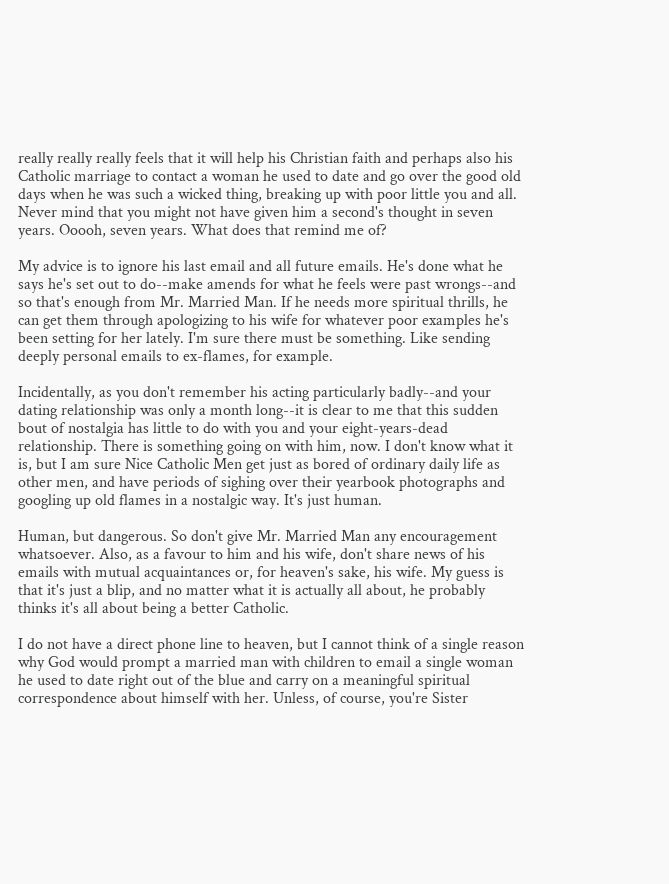really really really feels that it will help his Christian faith and perhaps also his Catholic marriage to contact a woman he used to date and go over the good old days when he was such a wicked thing, breaking up with poor little you and all. Never mind that you might not have given him a second's thought in seven years. Ooooh, seven years. What does that remind me of?

My advice is to ignore his last email and all future emails. He's done what he says he's set out to do--make amends for what he feels were past wrongs--and so that's enough from Mr. Married Man. If he needs more spiritual thrills, he can get them through apologizing to his wife for whatever poor examples he's been setting for her lately. I'm sure there must be something. Like sending deeply personal emails to ex-flames, for example.

Incidentally, as you don't remember his acting particularly badly--and your dating relationship was only a month long--it is clear to me that this sudden bout of nostalgia has little to do with you and your eight-years-dead relationship. There is something going on with him, now. I don't know what it is, but I am sure Nice Catholic Men get just as bored of ordinary daily life as other men, and have periods of sighing over their yearbook photographs and googling up old flames in a nostalgic way. It's just human.

Human, but dangerous. So don't give Mr. Married Man any encouragement whatsoever. Also, as a favour to him and his wife, don't share news of his emails with mutual acquaintances or, for heaven's sake, his wife. My guess is that it's just a blip, and no matter what it is actually all about, he probably thinks it's all about being a better Catholic.

I do not have a direct phone line to heaven, but I cannot think of a single reason why God would prompt a married man with children to email a single woman he used to date right out of the blue and carry on a meaningful spiritual correspondence about himself with her. Unless, of course, you're Sister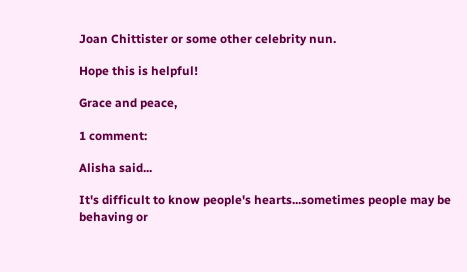Joan Chittister or some other celebrity nun.

Hope this is helpful!

Grace and peace,

1 comment:

Alisha said...

It's difficult to know people's hearts...sometimes people may be behaving or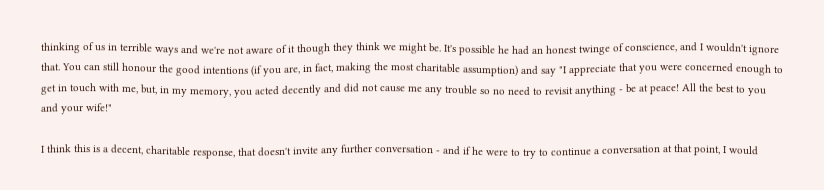thinking of us in terrible ways and we're not aware of it though they think we might be. It's possible he had an honest twinge of conscience, and I wouldn't ignore that. You can still honour the good intentions (if you are, in fact, making the most charitable assumption) and say "I appreciate that you were concerned enough to get in touch with me, but, in my memory, you acted decently and did not cause me any trouble so no need to revisit anything - be at peace! All the best to you and your wife!"

I think this is a decent, charitable response, that doesn't invite any further conversation - and if he were to try to continue a conversation at that point, I would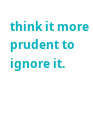think it more prudent to ignore it.